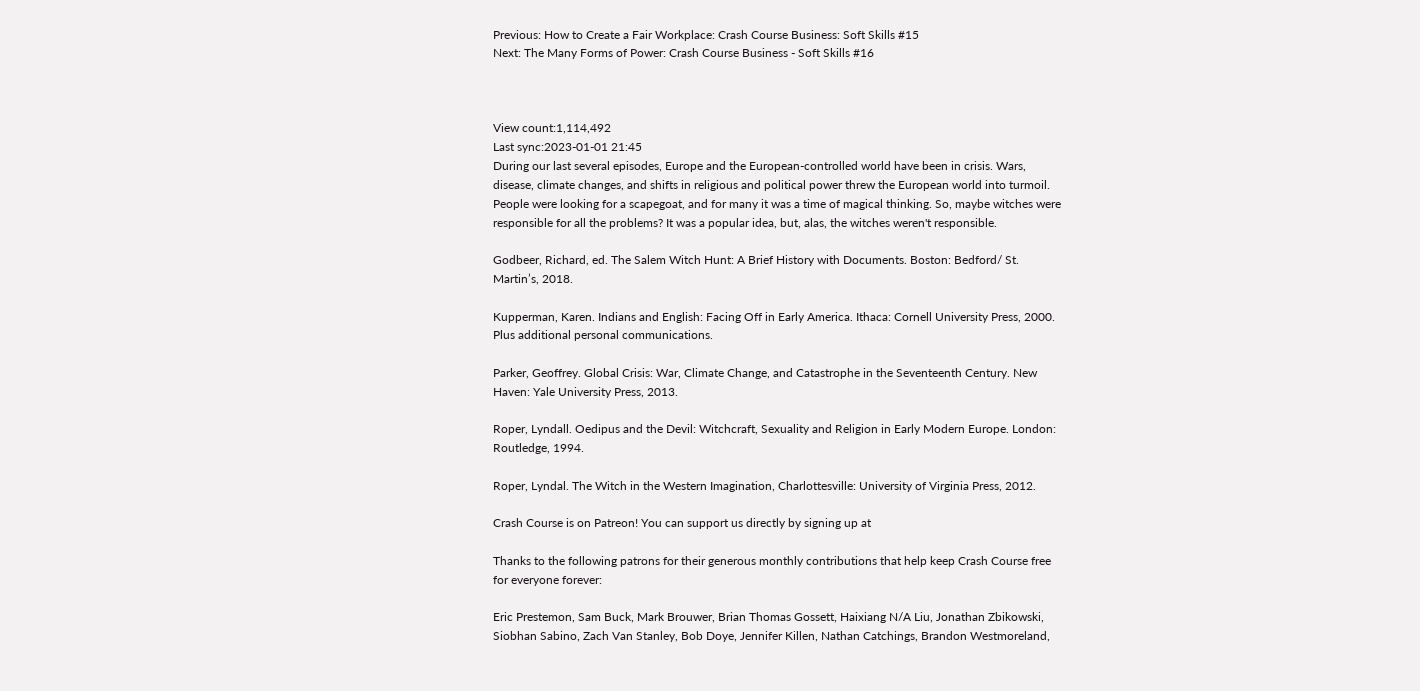Previous: How to Create a Fair Workplace: Crash Course Business: Soft Skills #15
Next: The Many Forms of Power: Crash Course Business - Soft Skills #16



View count:1,114,492
Last sync:2023-01-01 21:45
During our last several episodes, Europe and the European-controlled world have been in crisis. Wars, disease, climate changes, and shifts in religious and political power threw the European world into turmoil. People were looking for a scapegoat, and for many it was a time of magical thinking. So, maybe witches were responsible for all the problems? It was a popular idea, but, alas, the witches weren't responsible.

Godbeer, Richard, ed. The Salem Witch Hunt: A Brief History with Documents. Boston: Bedford/ St. Martin’s, 2018.

Kupperman, Karen. Indians and English: Facing Off in Early America. Ithaca: Cornell University Press, 2000. Plus additional personal communications.

Parker, Geoffrey. Global Crisis: War, Climate Change, and Catastrophe in the Seventeenth Century. New Haven: Yale University Press, 2013.

Roper, Lyndall. Oedipus and the Devil: Witchcraft, Sexuality and Religion in Early Modern Europe. London: Routledge, 1994.

Roper, Lyndal. The Witch in the Western Imagination, Charlottesville: University of Virginia Press, 2012.

Crash Course is on Patreon! You can support us directly by signing up at

Thanks to the following patrons for their generous monthly contributions that help keep Crash Course free for everyone forever:

Eric Prestemon, Sam Buck, Mark Brouwer, Brian Thomas Gossett, Haixiang N/A Liu, Jonathan Zbikowski, Siobhan Sabino, Zach Van Stanley, Bob Doye, Jennifer Killen, Nathan Catchings, Brandon Westmoreland,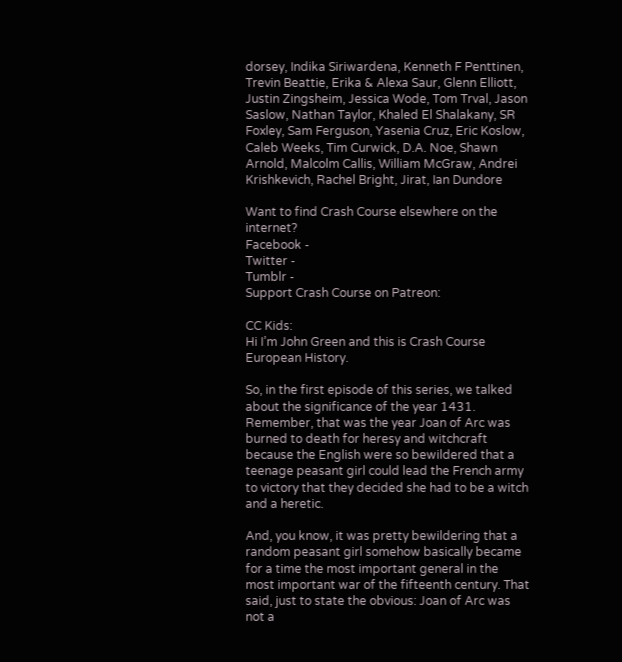dorsey, Indika Siriwardena, Kenneth F Penttinen, Trevin Beattie, Erika & Alexa Saur, Glenn Elliott, Justin Zingsheim, Jessica Wode, Tom Trval, Jason Saslow, Nathan Taylor, Khaled El Shalakany, SR Foxley, Sam Ferguson, Yasenia Cruz, Eric Koslow, Caleb Weeks, Tim Curwick, D.A. Noe, Shawn Arnold, Malcolm Callis, William McGraw, Andrei Krishkevich, Rachel Bright, Jirat, Ian Dundore

Want to find Crash Course elsewhere on the internet?
Facebook -
Twitter -
Tumblr -
Support Crash Course on Patreon:

CC Kids:
Hi I’m John Green and this is Crash Course European History.

So, in the first episode of this series, we talked about the significance of the year 1431. Remember, that was the year Joan of Arc was burned to death for heresy and witchcraft because the English were so bewildered that a teenage peasant girl could lead the French army to victory that they decided she had to be a witch and a heretic.

And, you know, it was pretty bewildering that a random peasant girl somehow basically became for a time the most important general in the most important war of the fifteenth century. That said, just to state the obvious: Joan of Arc was not a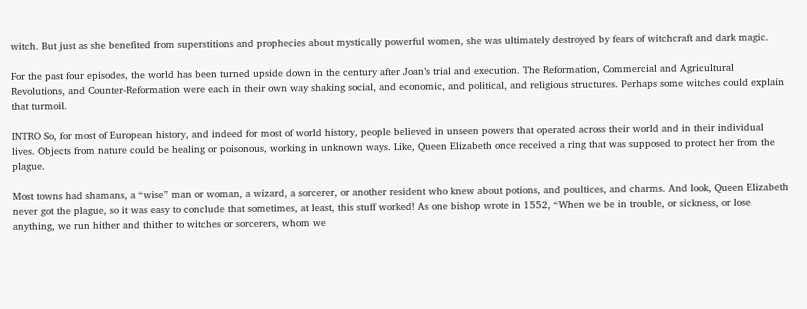witch. But just as she benefited from superstitions and prophecies about mystically powerful women, she was ultimately destroyed by fears of witchcraft and dark magic.

For the past four episodes, the world has been turned upside down in the century after Joan’s trial and execution. The Reformation, Commercial and Agricultural Revolutions, and Counter-Reformation were each in their own way shaking social, and economic, and political, and religious structures. Perhaps some witches could explain that turmoil.

INTRO So, for most of European history, and indeed for most of world history, people believed in unseen powers that operated across their world and in their individual lives. Objects from nature could be healing or poisonous, working in unknown ways. Like, Queen Elizabeth once received a ring that was supposed to protect her from the plague.

Most towns had shamans, a “wise” man or woman, a wizard, a sorcerer, or another resident who knew about potions, and poultices, and charms. And look, Queen Elizabeth never got the plague, so it was easy to conclude that sometimes, at least, this stuff worked! As one bishop wrote in 1552, “When we be in trouble, or sickness, or lose anything, we run hither and thither to witches or sorcerers, whom we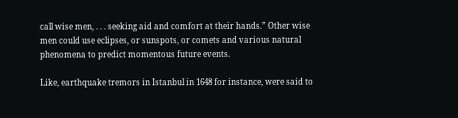call wise men, . . . seeking aid and comfort at their hands.” Other wise men could use eclipses, or sunspots, or comets and various natural phenomena to predict momentous future events.

Like, earthquake tremors in Istanbul in 1648 for instance, were said to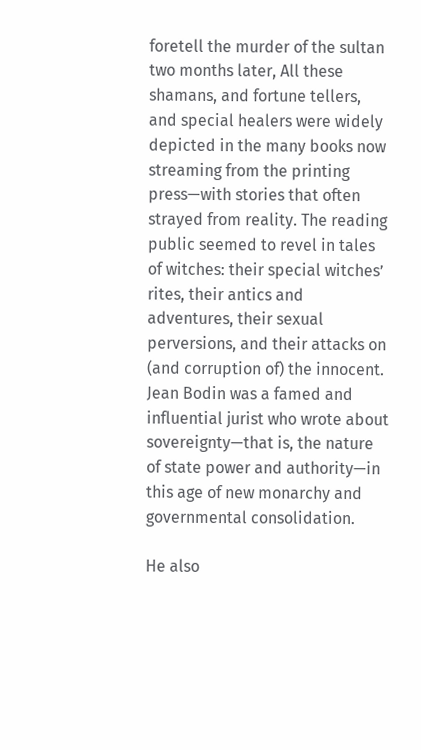foretell the murder of the sultan two months later, All these shamans, and fortune tellers, and special healers were widely depicted in the many books now streaming from the printing press—with stories that often strayed from reality. The reading public seemed to revel in tales of witches: their special witches’ rites, their antics and adventures, their sexual perversions, and their attacks on (and corruption of) the innocent. Jean Bodin was a famed and influential jurist who wrote about sovereignty—that is, the nature of state power and authority—in this age of new monarchy and governmental consolidation.

He also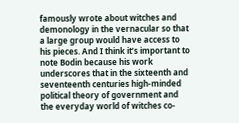famously wrote about witches and demonology in the vernacular so that a large group would have access to his pieces. And I think it’s important to note Bodin because his work underscores that in the sixteenth and seventeenth centuries high-minded political theory of government and the everyday world of witches co-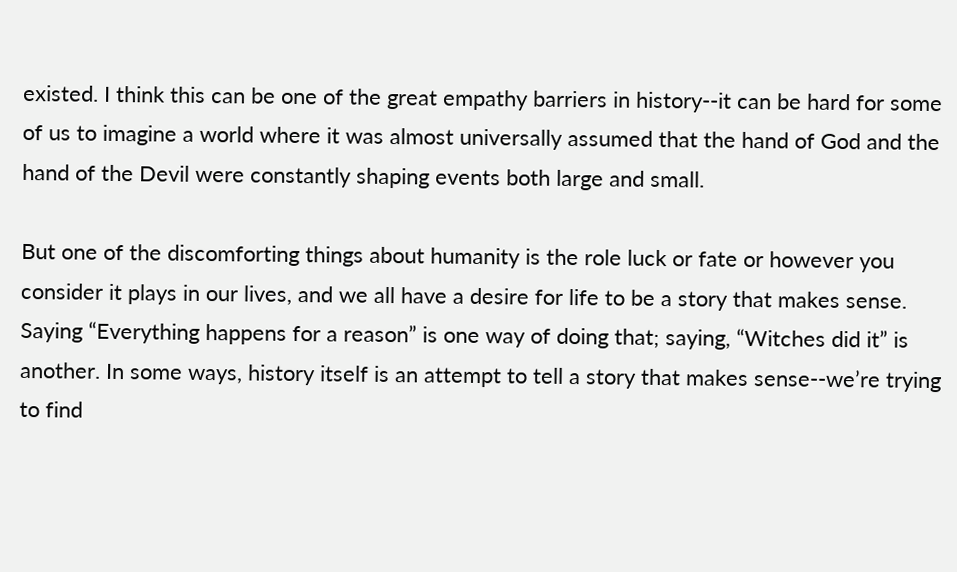existed. I think this can be one of the great empathy barriers in history--it can be hard for some of us to imagine a world where it was almost universally assumed that the hand of God and the hand of the Devil were constantly shaping events both large and small.

But one of the discomforting things about humanity is the role luck or fate or however you consider it plays in our lives, and we all have a desire for life to be a story that makes sense. Saying “Everything happens for a reason” is one way of doing that; saying, “Witches did it” is another. In some ways, history itself is an attempt to tell a story that makes sense--we’re trying to find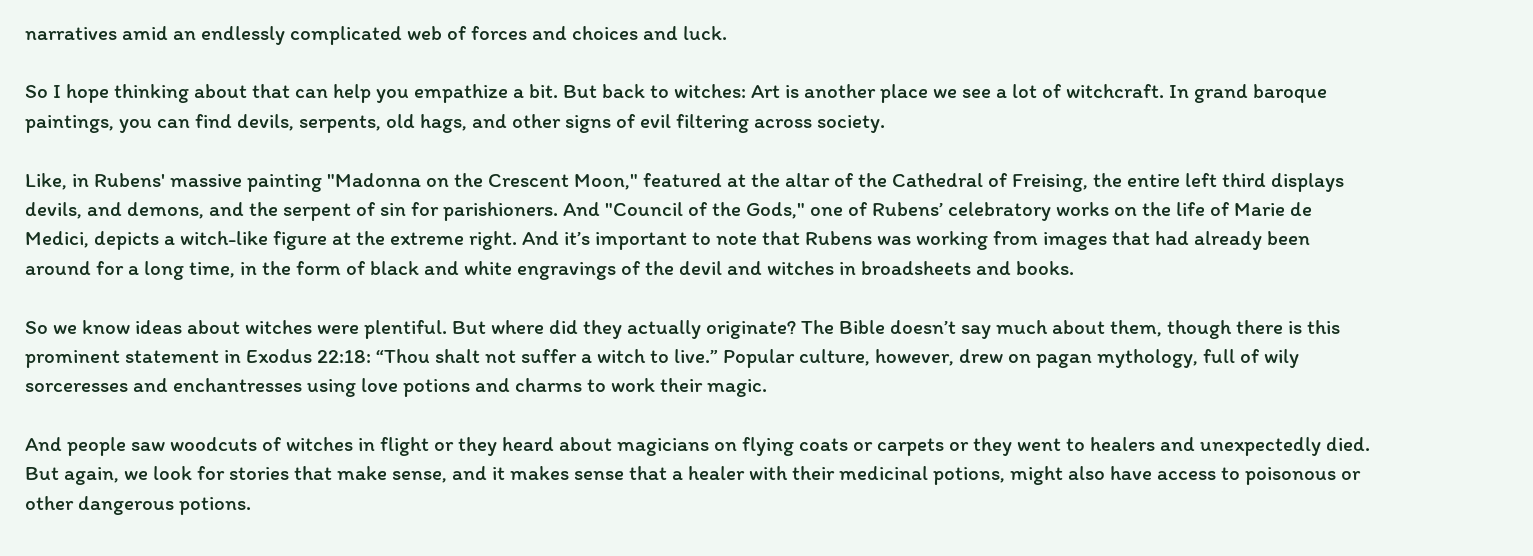narratives amid an endlessly complicated web of forces and choices and luck.

So I hope thinking about that can help you empathize a bit. But back to witches: Art is another place we see a lot of witchcraft. In grand baroque paintings, you can find devils, serpents, old hags, and other signs of evil filtering across society.

Like, in Rubens' massive painting "Madonna on the Crescent Moon," featured at the altar of the Cathedral of Freising, the entire left third displays devils, and demons, and the serpent of sin for parishioners. And "Council of the Gods," one of Rubens’ celebratory works on the life of Marie de Medici, depicts a witch-like figure at the extreme right. And it’s important to note that Rubens was working from images that had already been around for a long time, in the form of black and white engravings of the devil and witches in broadsheets and books.

So we know ideas about witches were plentiful. But where did they actually originate? The Bible doesn’t say much about them, though there is this prominent statement in Exodus 22:18: “Thou shalt not suffer a witch to live.” Popular culture, however, drew on pagan mythology, full of wily sorceresses and enchantresses using love potions and charms to work their magic.

And people saw woodcuts of witches in flight or they heard about magicians on flying coats or carpets or they went to healers and unexpectedly died. But again, we look for stories that make sense, and it makes sense that a healer with their medicinal potions, might also have access to poisonous or other dangerous potions.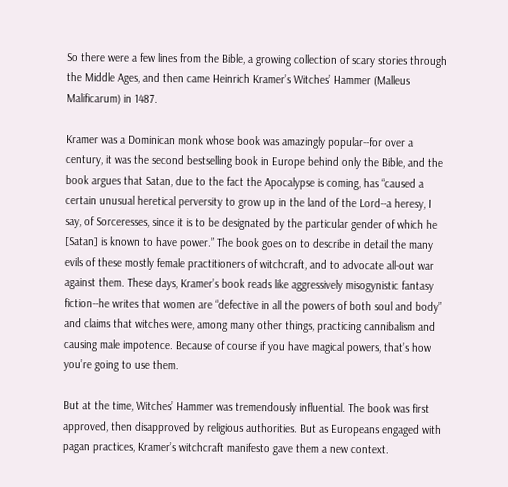So there were a few lines from the Bible, a growing collection of scary stories through the Middle Ages, and then came Heinrich Kramer’s Witches’ Hammer (Malleus Malificarum) in 1487.

Kramer was a Dominican monk whose book was amazingly popular--for over a century, it was the second bestselling book in Europe behind only the Bible, and the book argues that Satan, due to the fact the Apocalypse is coming, has “caused a certain unusual heretical perversity to grow up in the land of the Lord--a heresy, I say, of Sorceresses, since it is to be designated by the particular gender of which he [Satan] is known to have power.” The book goes on to describe in detail the many evils of these mostly female practitioners of witchcraft, and to advocate all-out war against them. These days, Kramer’s book reads like aggressively misogynistic fantasy fiction--he writes that women are “defective in all the powers of both soul and body” and claims that witches were, among many other things, practicing cannibalism and causing male impotence. Because of course if you have magical powers, that’s how you’re going to use them.

But at the time, Witches’ Hammer was tremendously influential. The book was first approved, then disapproved by religious authorities. But as Europeans engaged with pagan practices, Kramer’s witchcraft manifesto gave them a new context.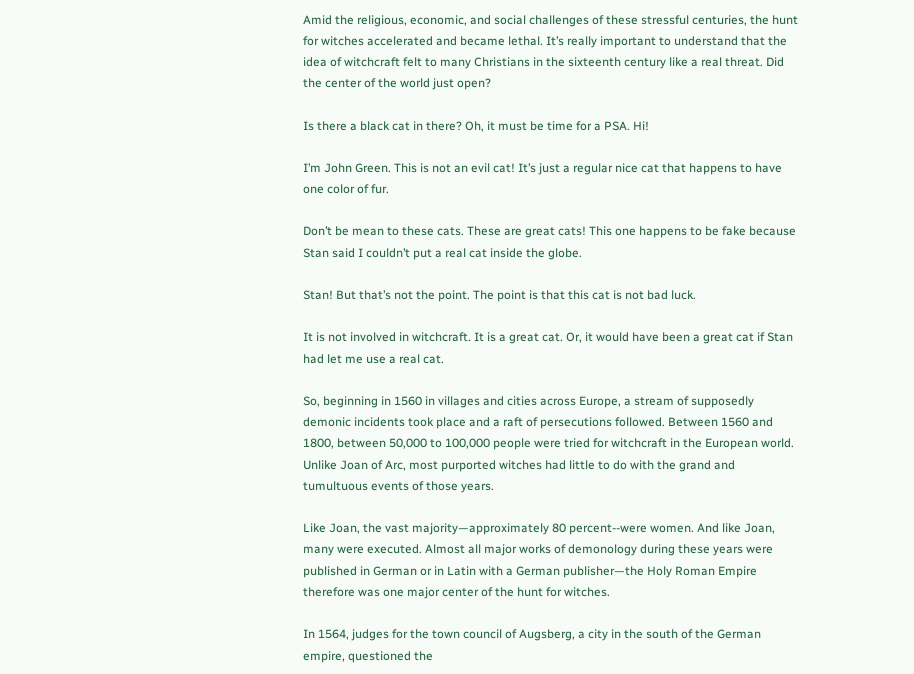Amid the religious, economic, and social challenges of these stressful centuries, the hunt for witches accelerated and became lethal. It’s really important to understand that the idea of witchcraft felt to many Christians in the sixteenth century like a real threat. Did the center of the world just open?

Is there a black cat in there? Oh, it must be time for a PSA. Hi!

I’m John Green. This is not an evil cat! It’s just a regular nice cat that happens to have one color of fur.

Don’t be mean to these cats. These are great cats! This one happens to be fake because Stan said I couldn’t put a real cat inside the globe.

Stan! But that’s not the point. The point is that this cat is not bad luck.

It is not involved in witchcraft. It is a great cat. Or, it would have been a great cat if Stan had let me use a real cat.

So, beginning in 1560 in villages and cities across Europe, a stream of supposedly demonic incidents took place and a raft of persecutions followed. Between 1560 and 1800, between 50,000 to 100,000 people were tried for witchcraft in the European world. Unlike Joan of Arc, most purported witches had little to do with the grand and tumultuous events of those years.

Like Joan, the vast majority—approximately 80 percent--were women. And like Joan, many were executed. Almost all major works of demonology during these years were published in German or in Latin with a German publisher—the Holy Roman Empire therefore was one major center of the hunt for witches.

In 1564, judges for the town council of Augsberg, a city in the south of the German empire, questioned the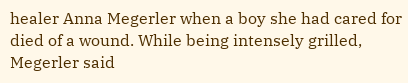healer Anna Megerler when a boy she had cared for died of a wound. While being intensely grilled, Megerler said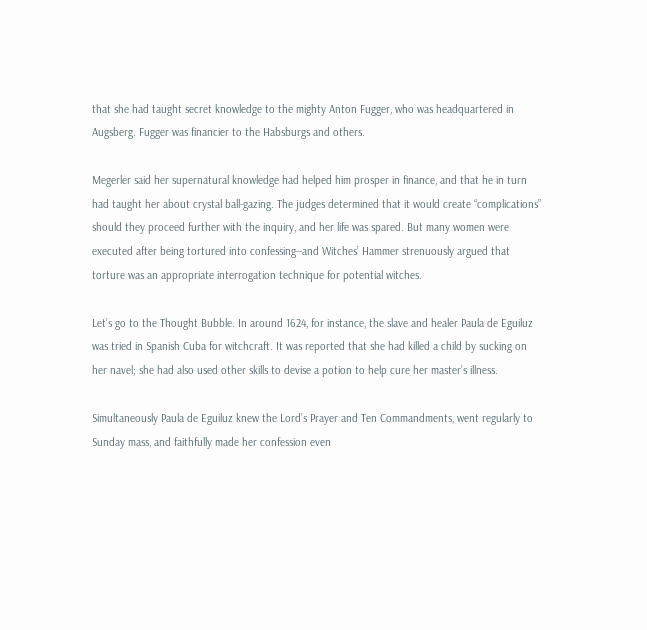that she had taught secret knowledge to the mighty Anton Fugger, who was headquartered in Augsberg. Fugger was financier to the Habsburgs and others.

Megerler said her supernatural knowledge had helped him prosper in finance, and that he in turn had taught her about crystal ball-gazing. The judges determined that it would create “complications” should they proceed further with the inquiry, and her life was spared. But many women were executed after being tortured into confessing--and Witches’ Hammer strenuously argued that torture was an appropriate interrogation technique for potential witches.

Let’s go to the Thought Bubble. In around 1624, for instance, the slave and healer Paula de Eguiluz was tried in Spanish Cuba for witchcraft. It was reported that she had killed a child by sucking on her navel; she had also used other skills to devise a potion to help cure her master’s illness.

Simultaneously Paula de Eguiluz knew the Lord’s Prayer and Ten Commandments, went regularly to Sunday mass, and faithfully made her confession even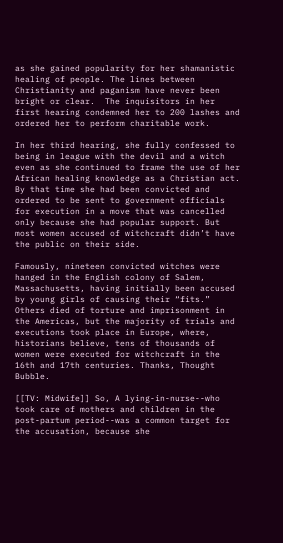as she gained popularity for her shamanistic healing of people. The lines between Christianity and paganism have never been bright or clear.  The inquisitors in her first hearing condemned her to 200 lashes and ordered her to perform charitable work.

In her third hearing, she fully confessed to being in league with the devil and a witch even as she continued to frame the use of her African healing knowledge as a Christian act.  By that time she had been convicted and ordered to be sent to government officials for execution in a move that was cancelled only because she had popular support. But most women accused of witchcraft didn’t have the public on their side.

Famously, nineteen convicted witches were hanged in the English colony of Salem, Massachusetts, having initially been accused by young girls of causing their “fits.”  Others died of torture and imprisonment in the Americas, but the majority of trials and executions took place in Europe, where, historians believe, tens of thousands of women were executed for witchcraft in the 16th and 17th centuries. Thanks, Thought Bubble.

[[TV: Midwife]] So, A lying-in-nurse--who took care of mothers and children in the post-partum period--was a common target for the accusation, because she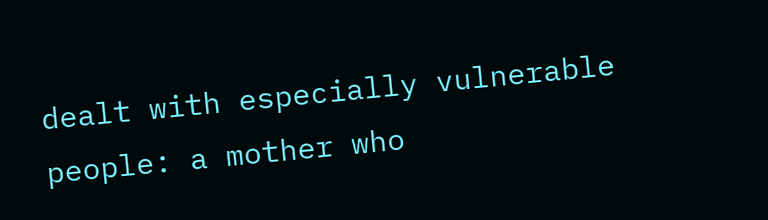dealt with especially vulnerable people: a mother who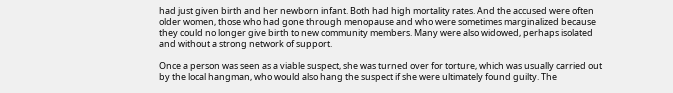had just given birth and her newborn infant. Both had high mortality rates. And the accused were often older women, those who had gone through menopause and who were sometimes marginalized because they could no longer give birth to new community members. Many were also widowed, perhaps isolated and without a strong network of support.

Once a person was seen as a viable suspect, she was turned over for torture, which was usually carried out by the local hangman, who would also hang the suspect if she were ultimately found guilty. The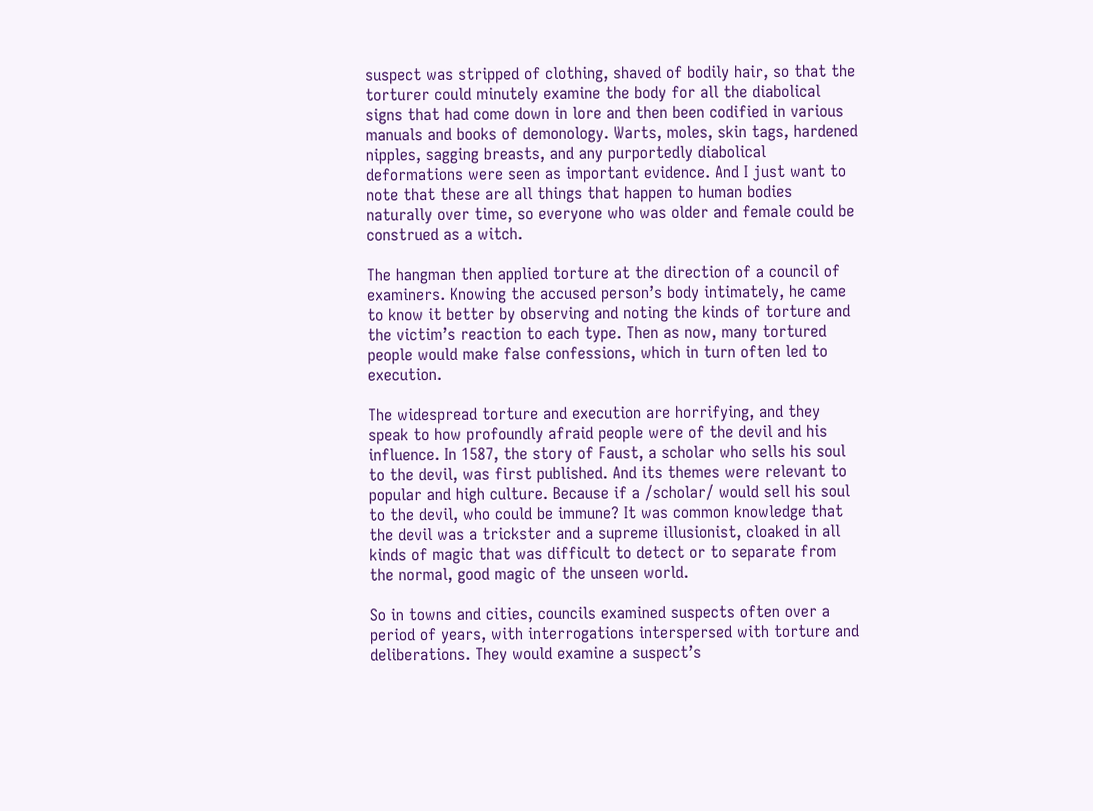suspect was stripped of clothing, shaved of bodily hair, so that the torturer could minutely examine the body for all the diabolical signs that had come down in lore and then been codified in various manuals and books of demonology. Warts, moles, skin tags, hardened nipples, sagging breasts, and any purportedly diabolical deformations were seen as important evidence. And I just want to note that these are all things that happen to human bodies naturally over time, so everyone who was older and female could be construed as a witch.

The hangman then applied torture at the direction of a council of examiners. Knowing the accused person’s body intimately, he came to know it better by observing and noting the kinds of torture and the victim’s reaction to each type. Then as now, many tortured people would make false confessions, which in turn often led to execution.

The widespread torture and execution are horrifying, and they speak to how profoundly afraid people were of the devil and his influence. In 1587, the story of Faust, a scholar who sells his soul to the devil, was first published. And its themes were relevant to popular and high culture. Because if a /scholar/ would sell his soul to the devil, who could be immune? It was common knowledge that the devil was a trickster and a supreme illusionist, cloaked in all kinds of magic that was difficult to detect or to separate from the normal, good magic of the unseen world.

So in towns and cities, councils examined suspects often over a period of years, with interrogations interspersed with torture and deliberations. They would examine a suspect’s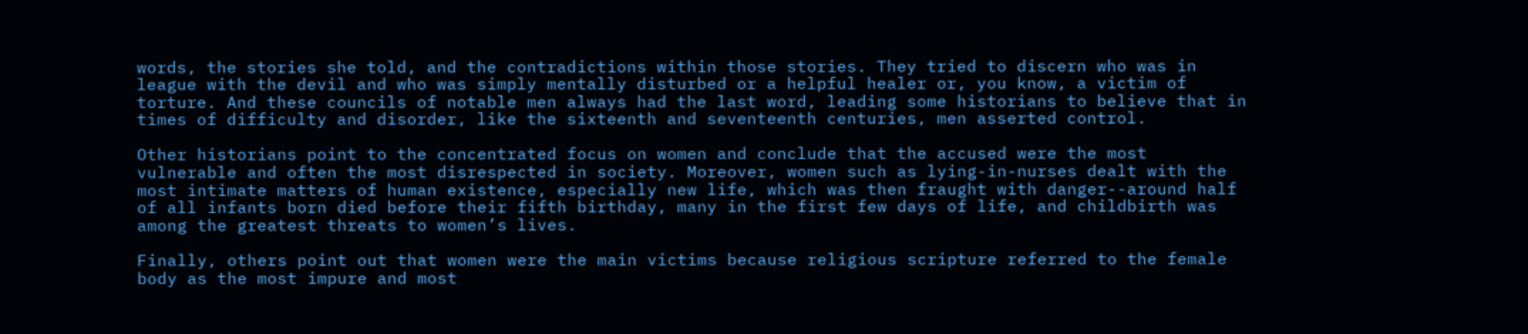words, the stories she told, and the contradictions within those stories. They tried to discern who was in league with the devil and who was simply mentally disturbed or a helpful healer or, you know, a victim of torture. And these councils of notable men always had the last word, leading some historians to believe that in times of difficulty and disorder, like the sixteenth and seventeenth centuries, men asserted control.

Other historians point to the concentrated focus on women and conclude that the accused were the most vulnerable and often the most disrespected in society. Moreover, women such as lying-in-nurses dealt with the most intimate matters of human existence, especially new life, which was then fraught with danger--around half of all infants born died before their fifth birthday, many in the first few days of life, and childbirth was among the greatest threats to women’s lives.

Finally, others point out that women were the main victims because religious scripture referred to the female body as the most impure and most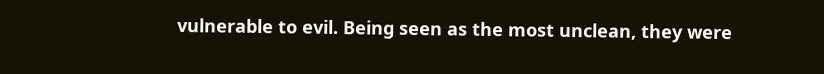vulnerable to evil. Being seen as the most unclean, they were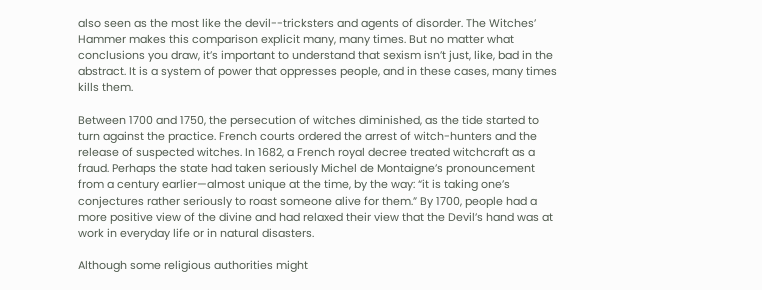also seen as the most like the devil--tricksters and agents of disorder. The Witches’ Hammer makes this comparison explicit many, many times. But no matter what conclusions you draw, it’s important to understand that sexism isn’t just, like, bad in the abstract. It is a system of power that oppresses people, and in these cases, many times kills them.

Between 1700 and 1750, the persecution of witches diminished, as the tide started to turn against the practice. French courts ordered the arrest of witch-hunters and the release of suspected witches. In 1682, a French royal decree treated witchcraft as a fraud. Perhaps the state had taken seriously Michel de Montaigne’s pronouncement from a century earlier—almost unique at the time, by the way: “it is taking one’s conjectures rather seriously to roast someone alive for them.” By 1700, people had a more positive view of the divine and had relaxed their view that the Devil’s hand was at work in everyday life or in natural disasters.

Although some religious authorities might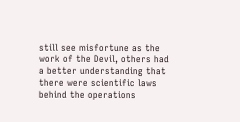still see misfortune as the work of the Devil, others had a better understanding that there were scientific laws behind the operations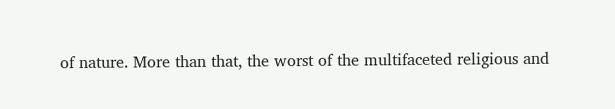of nature. More than that, the worst of the multifaceted religious and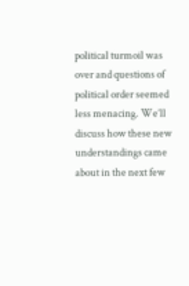political turmoil was over and questions of political order seemed less menacing. We’ll discuss how these new understandings came about in the next few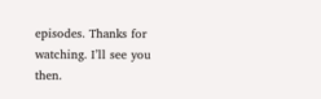episodes. Thanks for watching. I’ll see you then.